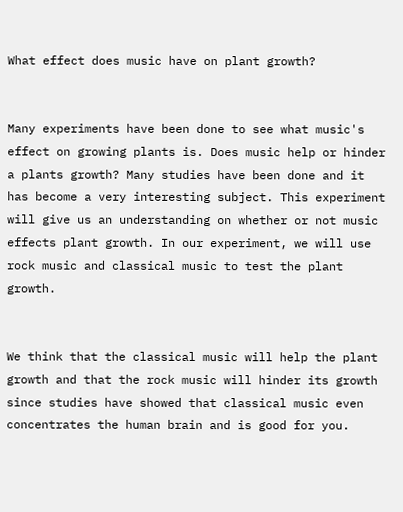What effect does music have on plant growth?


Many experiments have been done to see what music's effect on growing plants is. Does music help or hinder a plants growth? Many studies have been done and it has become a very interesting subject. This experiment will give us an understanding on whether or not music effects plant growth. In our experiment, we will use rock music and classical music to test the plant growth.


We think that the classical music will help the plant growth and that the rock music will hinder its growth since studies have showed that classical music even concentrates the human brain and is good for you.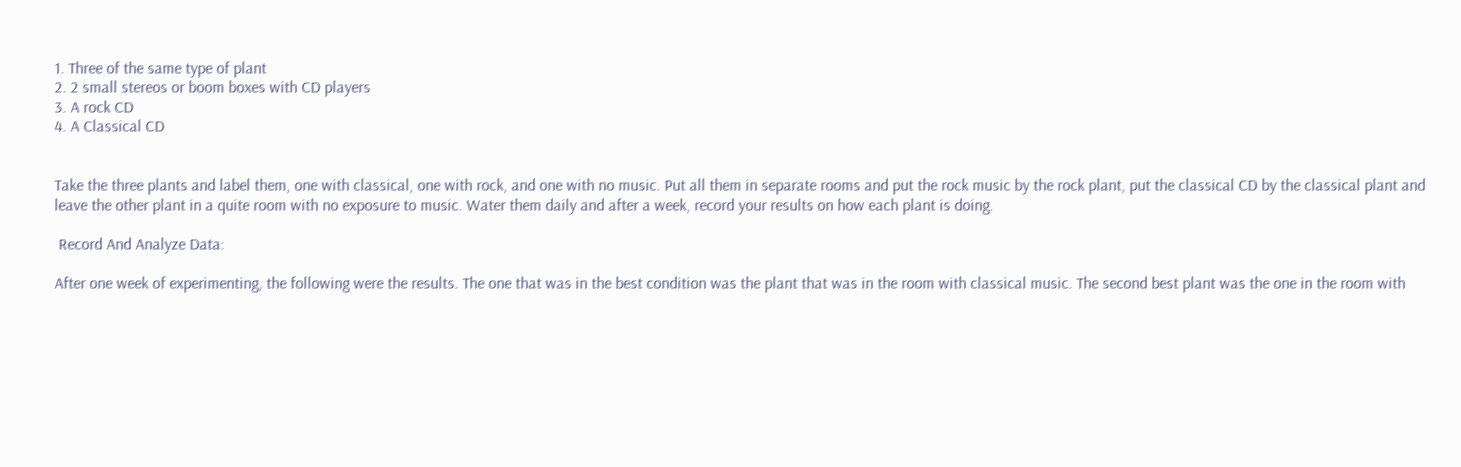1. Three of the same type of plant
2. 2 small stereos or boom boxes with CD players
3. A rock CD
4. A Classical CD


Take the three plants and label them, one with classical, one with rock, and one with no music. Put all them in separate rooms and put the rock music by the rock plant, put the classical CD by the classical plant and leave the other plant in a quite room with no exposure to music. Water them daily and after a week, record your results on how each plant is doing.

 Record And Analyze Data:

After one week of experimenting, the following were the results. The one that was in the best condition was the plant that was in the room with classical music. The second best plant was the one in the room with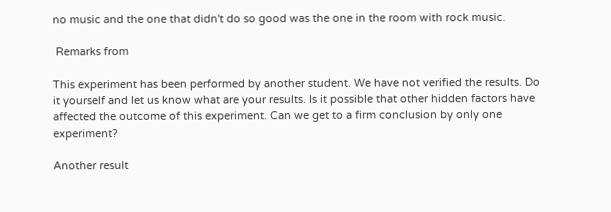no music and the one that didn't do so good was the one in the room with rock music.

 Remarks from

This experiment has been performed by another student. We have not verified the results. Do it yourself and let us know what are your results. Is it possible that other hidden factors have affected the outcome of this experiment. Can we get to a firm conclusion by only one experiment?

Another result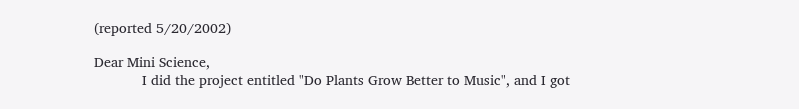(reported 5/20/2002)

Dear Mini Science,
            I did the project entitled "Do Plants Grow Better to Music", and I got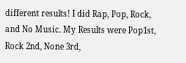different results! I did Rap, Pop, Rock, and No Music. My Results were Pop1st, Rock 2nd, None 3rd,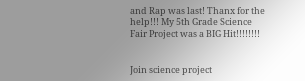and Rap was last! Thanx for the help!!! My 5th Grade Science Fair Project was a BIG Hit!!!!!!!!


Join science project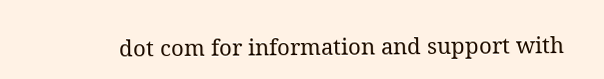dot com for information and support with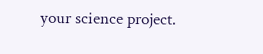your science project.